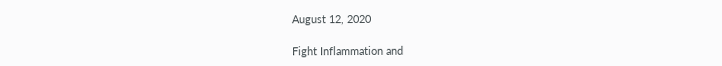August 12, 2020

Fight Inflammation and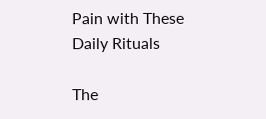Pain with These Daily Rituals

The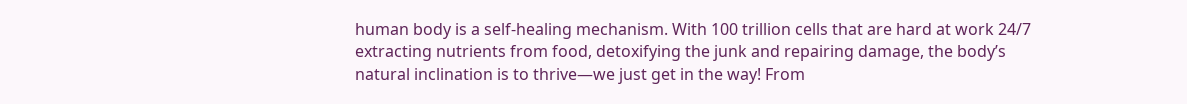human body is a self-healing mechanism. With 100 trillion cells that are hard at work 24/7 extracting nutrients from food, detoxifying the junk and repairing damage, the body’s natural inclination is to thrive—we just get in the way! From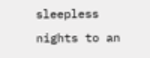sleepless nights to an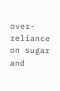over-reliance on sugar and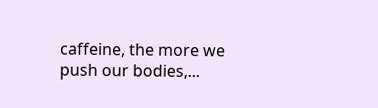caffeine, the more we push our bodies,...